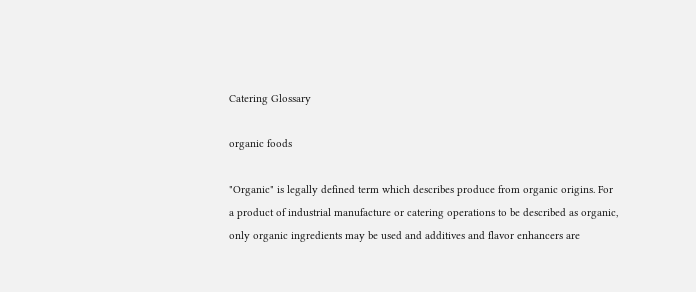Catering Glossary

organic foods

"Organic" is legally defined term which describes produce from organic origins. For a product of industrial manufacture or catering operations to be described as organic, only organic ingredients may be used and additives and flavor enhancers are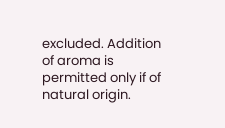excluded. Addition of aroma is permitted only if of natural origin.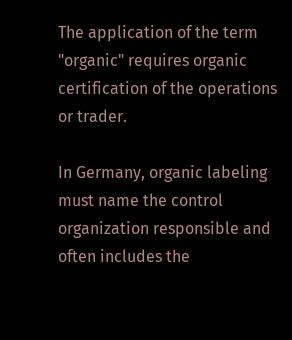The application of the term "organic" requires organic certification of the operations or trader.

In Germany, organic labeling must name the control organization responsible and often includes the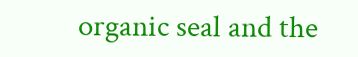organic seal and the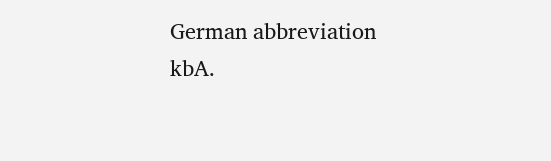German abbreviation kbA.